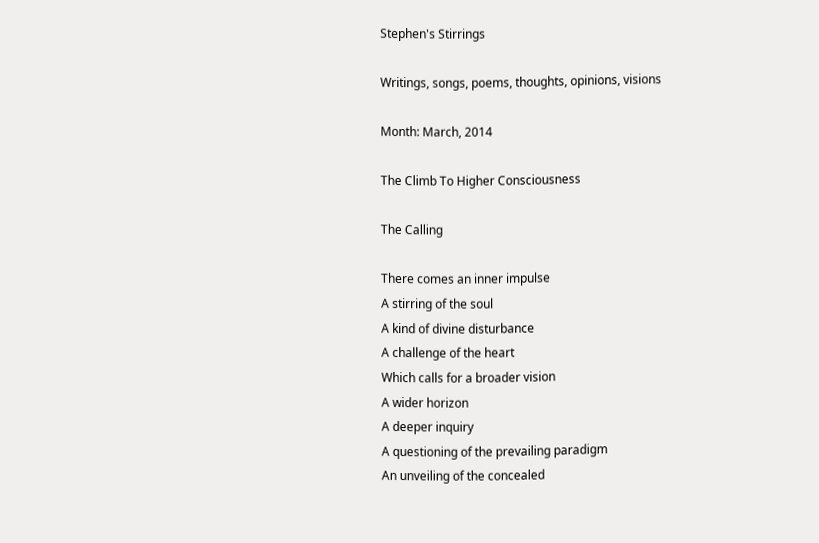Stephen's Stirrings

Writings, songs, poems, thoughts, opinions, visions

Month: March, 2014

The Climb To Higher Consciousness

The Calling

There comes an inner impulse
A stirring of the soul
A kind of divine disturbance
A challenge of the heart
Which calls for a broader vision
A wider horizon
A deeper inquiry
A questioning of the prevailing paradigm
An unveiling of the concealed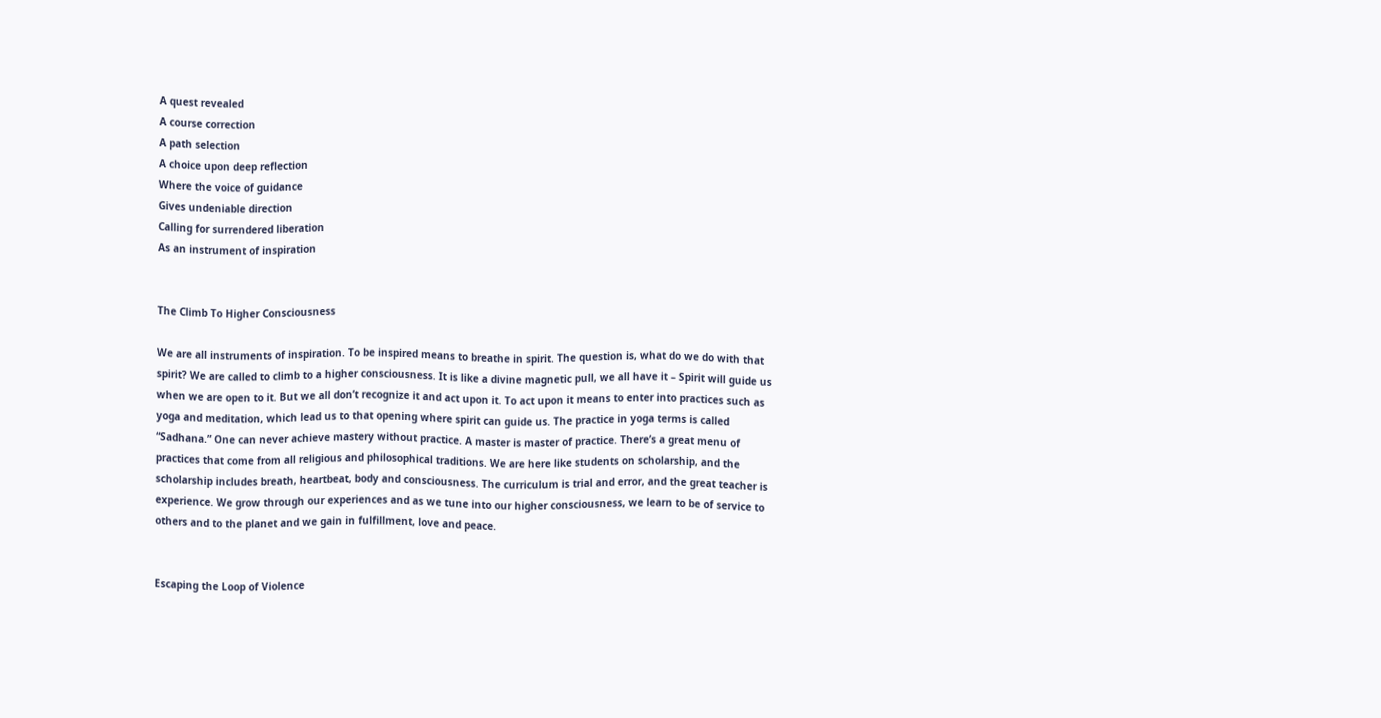A quest revealed
A course correction
A path selection
A choice upon deep reflection
Where the voice of guidance
Gives undeniable direction
Calling for surrendered liberation
As an instrument of inspiration


The Climb To Higher Consciousness

We are all instruments of inspiration. To be inspired means to breathe in spirit. The question is, what do we do with that spirit? We are called to climb to a higher consciousness. It is like a divine magnetic pull, we all have it – Spirit will guide us when we are open to it. But we all don’t recognize it and act upon it. To act upon it means to enter into practices such as yoga and meditation, which lead us to that opening where spirit can guide us. The practice in yoga terms is called “Sadhana.” One can never achieve mastery without practice. A master is master of practice. There’s a great menu of practices that come from all religious and philosophical traditions. We are here like students on scholarship, and the scholarship includes breath, heartbeat, body and consciousness. The curriculum is trial and error, and the great teacher is experience. We grow through our experiences and as we tune into our higher consciousness, we learn to be of service to others and to the planet and we gain in fulfillment, love and peace.


Escaping the Loop of Violence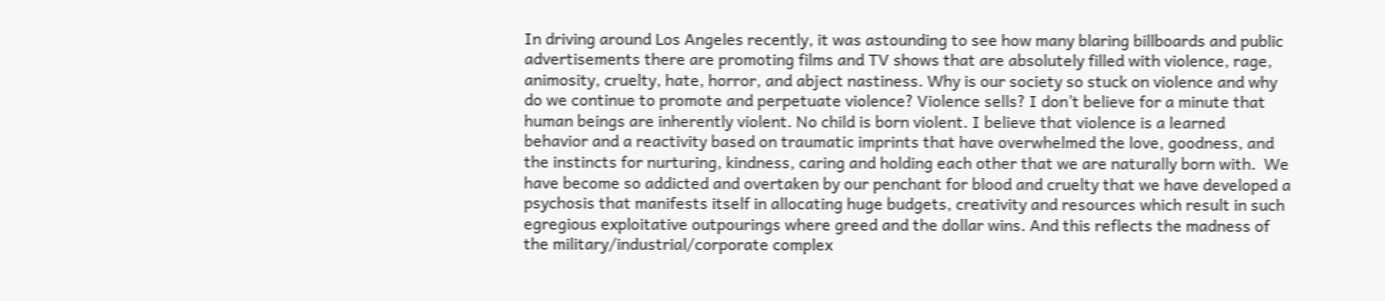In driving around Los Angeles recently, it was astounding to see how many blaring billboards and public advertisements there are promoting films and TV shows that are absolutely filled with violence, rage, animosity, cruelty, hate, horror, and abject nastiness. Why is our society so stuck on violence and why do we continue to promote and perpetuate violence? Violence sells? I don’t believe for a minute that human beings are inherently violent. No child is born violent. I believe that violence is a learned behavior and a reactivity based on traumatic imprints that have overwhelmed the love, goodness, and the instincts for nurturing, kindness, caring and holding each other that we are naturally born with.  We have become so addicted and overtaken by our penchant for blood and cruelty that we have developed a psychosis that manifests itself in allocating huge budgets, creativity and resources which result in such egregious exploitative outpourings where greed and the dollar wins. And this reflects the madness of the military/industrial/corporate complex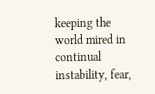keeping the world mired in continual instability, fear,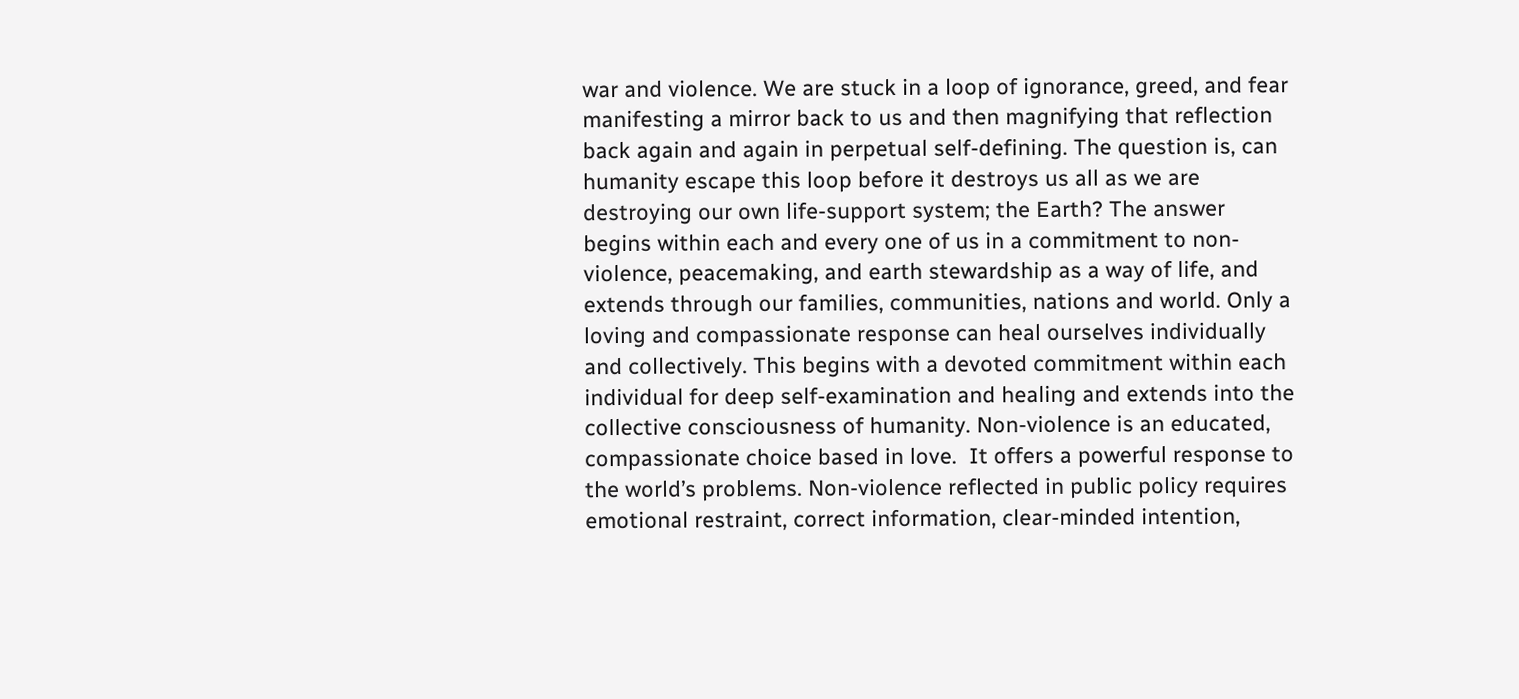war and violence. We are stuck in a loop of ignorance, greed, and fear manifesting a mirror back to us and then magnifying that reflection back again and again in perpetual self-defining. The question is, can humanity escape this loop before it destroys us all as we are destroying our own life-support system; the Earth? The answer begins within each and every one of us in a commitment to non-violence, peacemaking, and earth stewardship as a way of life, and extends through our families, communities, nations and world. Only a loving and compassionate response can heal ourselves individually and collectively. This begins with a devoted commitment within each individual for deep self-examination and healing and extends into the collective consciousness of humanity. Non-violence is an educated, compassionate choice based in love.  It offers a powerful response to the world’s problems. Non-violence reflected in public policy requires emotional restraint, correct information, clear-minded intention,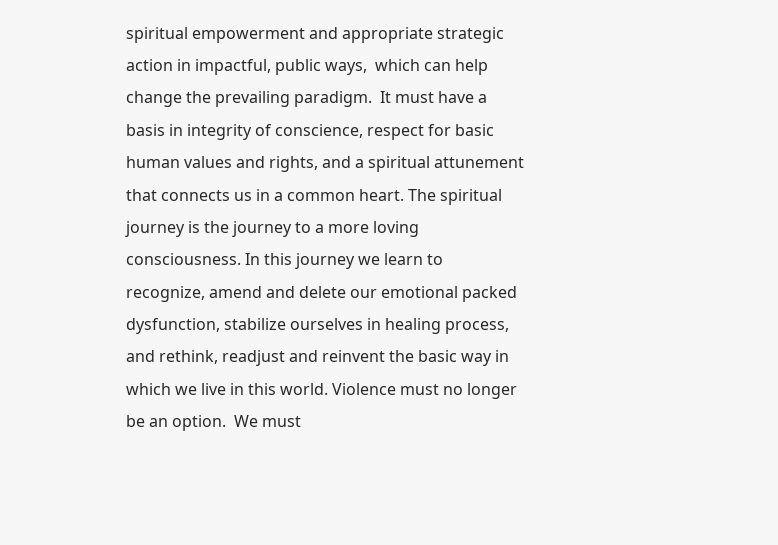spiritual empowerment and appropriate strategic action in impactful, public ways,  which can help change the prevailing paradigm.  It must have a basis in integrity of conscience, respect for basic human values and rights, and a spiritual attunement that connects us in a common heart. The spiritual journey is the journey to a more loving consciousness. In this journey we learn to recognize, amend and delete our emotional packed dysfunction, stabilize ourselves in healing process, and rethink, readjust and reinvent the basic way in which we live in this world. Violence must no longer be an option.  We must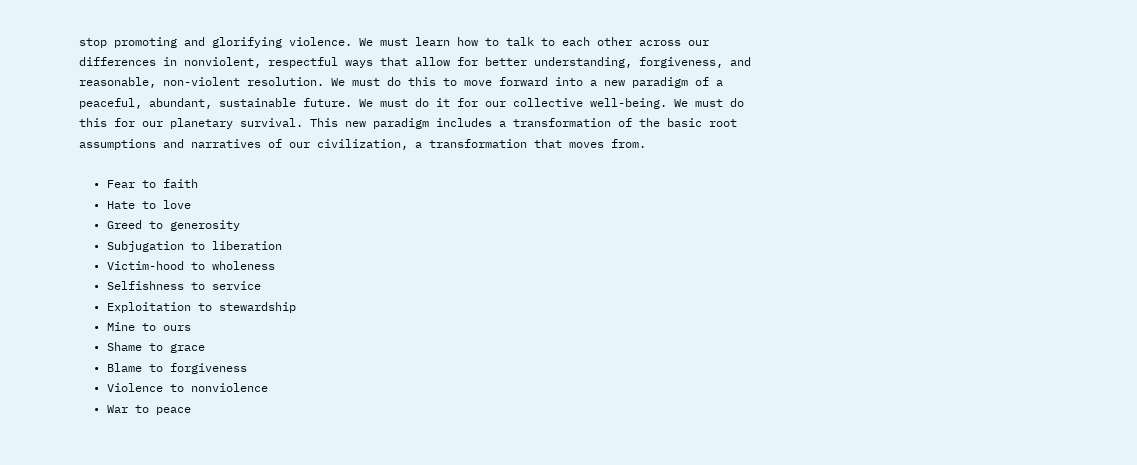stop promoting and glorifying violence. We must learn how to talk to each other across our differences in nonviolent, respectful ways that allow for better understanding, forgiveness, and reasonable, non-violent resolution. We must do this to move forward into a new paradigm of a peaceful, abundant, sustainable future. We must do it for our collective well-being. We must do this for our planetary survival. This new paradigm includes a transformation of the basic root assumptions and narratives of our civilization, a transformation that moves from.

  • Fear to faith
  • Hate to love
  • Greed to generosity
  • Subjugation to liberation
  • Victim-hood to wholeness
  • Selfishness to service
  • Exploitation to stewardship
  • Mine to ours
  • Shame to grace
  • Blame to forgiveness
  • Violence to nonviolence
  • War to peace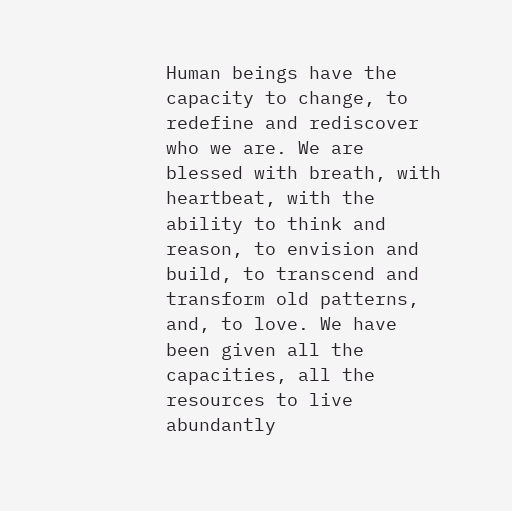Human beings have the capacity to change, to redefine and rediscover who we are. We are blessed with breath, with heartbeat, with the ability to think and reason, to envision and build, to transcend and transform old patterns, and, to love. We have been given all the capacities, all the resources to live abundantly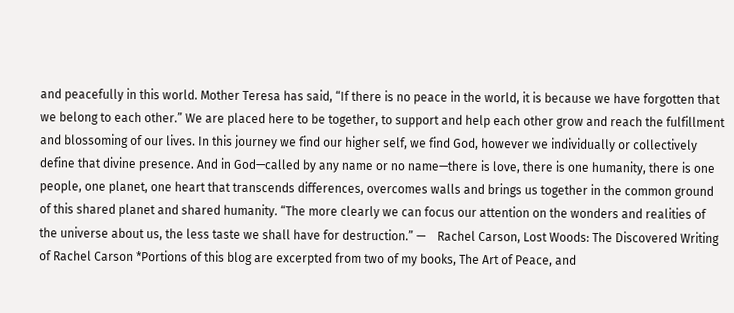and peacefully in this world. Mother Teresa has said, “If there is no peace in the world, it is because we have forgotten that we belong to each other.” We are placed here to be together, to support and help each other grow and reach the fulfillment and blossoming of our lives. In this journey we find our higher self, we find God, however we individually or collectively define that divine presence. And in God—called by any name or no name—there is love, there is one humanity, there is one people, one planet, one heart that transcends differences, overcomes walls and brings us together in the common ground of this shared planet and shared humanity. “The more clearly we can focus our attention on the wonders and realities of the universe about us, the less taste we shall have for destruction.” —    Rachel Carson, Lost Woods: The Discovered Writing of Rachel Carson *Portions of this blog are excerpted from two of my books, The Art of Peace, and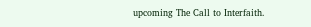upcoming The Call to Interfaith.